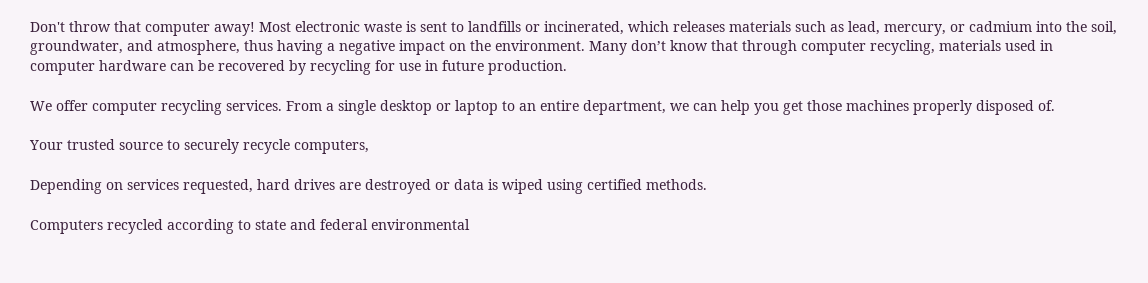Don't throw that computer away! Most electronic waste is sent to landfills or incinerated, which releases materials such as lead, mercury, or cadmium into the soil, groundwater, and atmosphere, thus having a negative impact on the environment. Many don’t know that through computer recycling, materials used in computer hardware can be recovered by recycling for use in future production.

We offer computer recycling services. From a single desktop or laptop to an entire department, we can help you get those machines properly disposed of.

Your trusted source to securely recycle computers,

Depending on services requested, hard drives are destroyed or data is wiped using certified methods.

Computers recycled according to state and federal environmental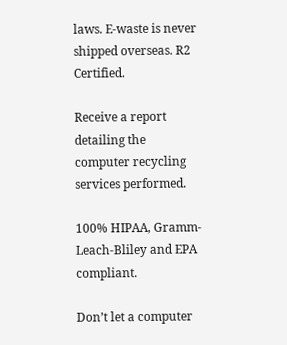laws. E-waste is never shipped overseas. R2 Certified.

Receive a report detailing the computer recycling services performed.

100% HIPAA, Gramm-Leach-Bliley and EPA compliant.

Don’t let a computer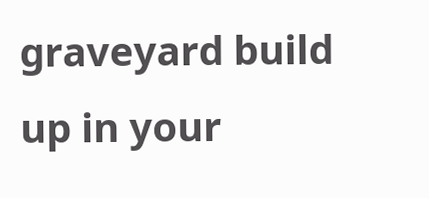graveyard build up in your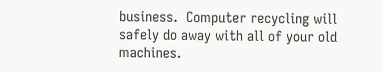business.  Computer recycling will safely do away with all of your old machines.